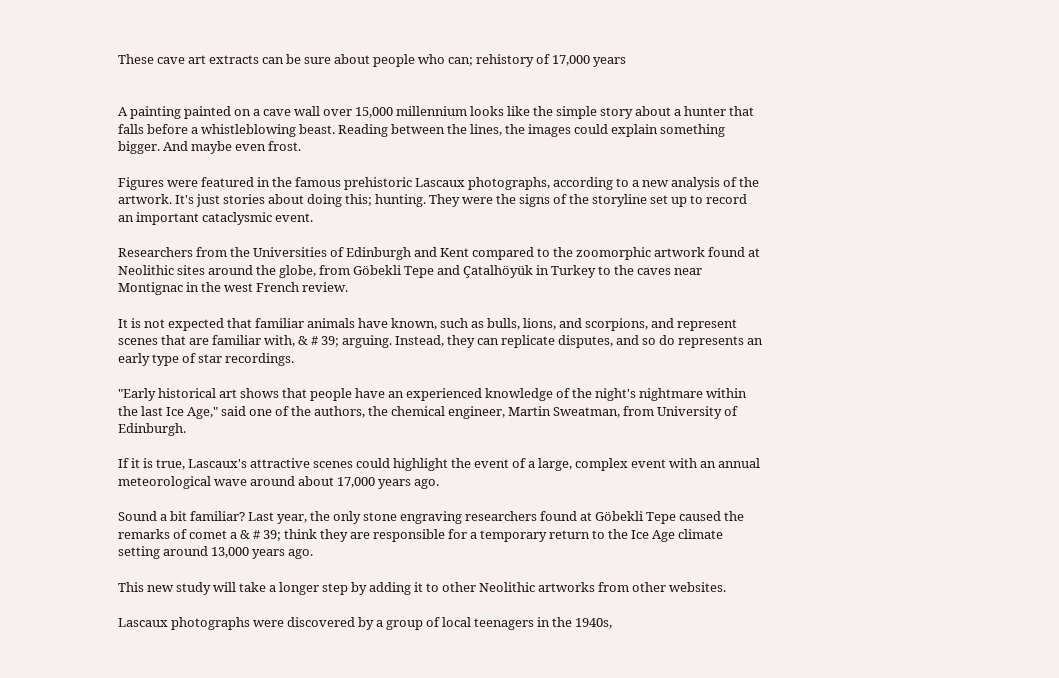These cave art extracts can be sure about people who can; rehistory of 17,000 years


A painting painted on a cave wall over 15,000 millennium looks like the simple story about a hunter that falls before a whistleblowing beast. Reading between the lines, the images could explain something bigger. And maybe even frost.

Figures were featured in the famous prehistoric Lascaux photographs, according to a new analysis of the artwork. It's just stories about doing this; hunting. They were the signs of the storyline set up to record an important cataclysmic event.

Researchers from the Universities of Edinburgh and Kent compared to the zoomorphic artwork found at Neolithic sites around the globe, from Göbekli Tepe and Çatalhöyük in Turkey to the caves near Montignac in the west French review.

It is not expected that familiar animals have known, such as bulls, lions, and scorpions, and represent scenes that are familiar with, & # 39; arguing. Instead, they can replicate disputes, and so do represents an early type of star recordings.

"Early historical art shows that people have an experienced knowledge of the night's nightmare within the last Ice Age," said one of the authors, the chemical engineer, Martin Sweatman, from University of Edinburgh.

If it is true, Lascaux's attractive scenes could highlight the event of a large, complex event with an annual meteorological wave around about 17,000 years ago.

Sound a bit familiar? Last year, the only stone engraving researchers found at Göbekli Tepe caused the remarks of comet a & # 39; think they are responsible for a temporary return to the Ice Age climate setting around 13,000 years ago.

This new study will take a longer step by adding it to other Neolithic artworks from other websites.

Lascaux photographs were discovered by a group of local teenagers in the 1940s,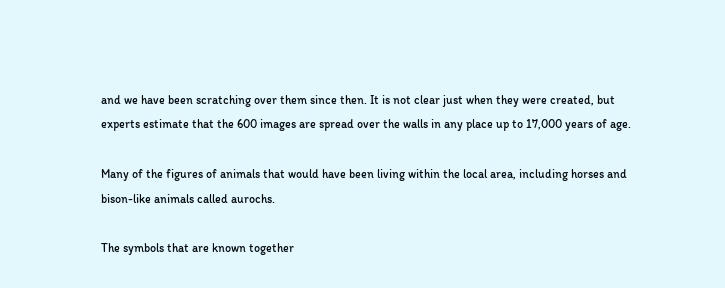and we have been scratching over them since then. It is not clear just when they were created, but experts estimate that the 600 images are spread over the walls in any place up to 17,000 years of age.

Many of the figures of animals that would have been living within the local area, including horses and bison-like animals called aurochs.

The symbols that are known together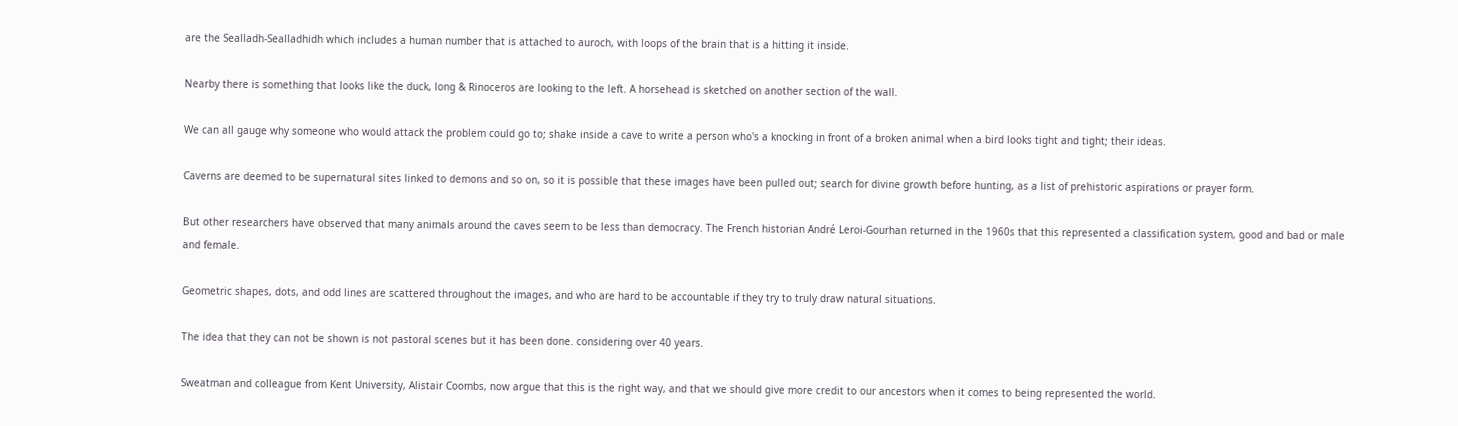are the Sealladh-Sealladhidh which includes a human number that is attached to auroch, with loops of the brain that is a hitting it inside.

Nearby there is something that looks like the duck, long & Rinoceros are looking to the left. A horsehead is sketched on another section of the wall.

We can all gauge why someone who would attack the problem could go to; shake inside a cave to write a person who's a knocking in front of a broken animal when a bird looks tight and tight; their ideas.

Caverns are deemed to be supernatural sites linked to demons and so on, so it is possible that these images have been pulled out; search for divine growth before hunting, as a list of prehistoric aspirations or prayer form.

But other researchers have observed that many animals around the caves seem to be less than democracy. The French historian André Leroi-Gourhan returned in the 1960s that this represented a classification system, good and bad or male and female.

Geometric shapes, dots, and odd lines are scattered throughout the images, and who are hard to be accountable if they try to truly draw natural situations.

The idea that they can not be shown is not pastoral scenes but it has been done. considering over 40 years.

Sweatman and colleague from Kent University, Alistair Coombs, now argue that this is the right way, and that we should give more credit to our ancestors when it comes to being represented the world.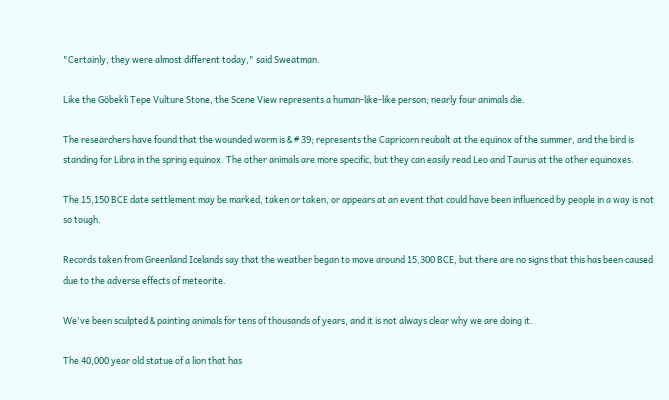"Certainly, they were almost different today," said Sweatman.

Like the Göbekli Tepe Vulture Stone, the Scene View represents a human-like-like person; nearly four animals die.

The researchers have found that the wounded worm is & # 39; represents the Capricorn reubalt at the equinox of the summer, and the bird is standing for Libra in the spring equinox. The other animals are more specific, but they can easily read Leo and Taurus at the other equinoxes.

The 15,150 BCE date settlement may be marked, taken or taken, or appears at an event that could have been influenced by people in a way is not so tough.

Records taken from Greenland Icelands say that the weather began to move around 15,300 BCE, but there are no signs that this has been caused due to the adverse effects of meteorite.

We've been sculpted & painting animals for tens of thousands of years, and it is not always clear why we are doing it.

The 40,000 year old statue of a lion that has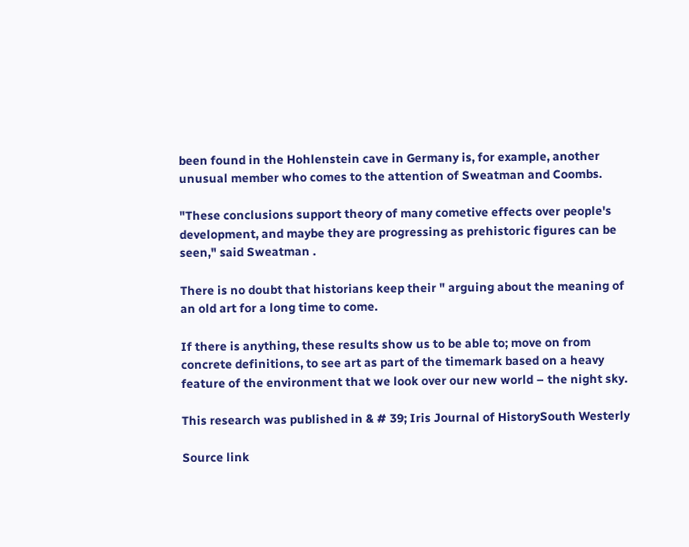been found in the Hohlenstein cave in Germany is, for example, another unusual member who comes to the attention of Sweatman and Coombs.

"These conclusions support theory of many cometive effects over people's development, and maybe they are progressing as prehistoric figures can be seen," said Sweatman .

There is no doubt that historians keep their " arguing about the meaning of an old art for a long time to come.

If there is anything, these results show us to be able to; move on from concrete definitions, to see art as part of the timemark based on a heavy feature of the environment that we look over our new world – the night sky.

This research was published in & # 39; Iris Journal of HistorySouth Westerly

Source link